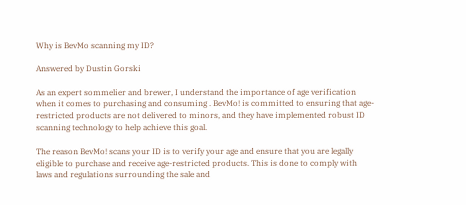Why is BevMo scanning my ID?

Answered by Dustin Gorski

As an expert sommelier and brewer, I understand the importance of age verification when it comes to purchasing and consuming . BevMo! is committed to ensuring that age-restricted products are not delivered to minors, and they have implemented robust ID scanning technology to help achieve this goal.

The reason BevMo! scans your ID is to verify your age and ensure that you are legally eligible to purchase and receive age-restricted products. This is done to comply with laws and regulations surrounding the sale and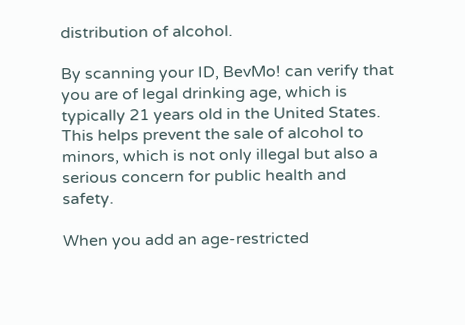distribution of alcohol.

By scanning your ID, BevMo! can verify that you are of legal drinking age, which is typically 21 years old in the United States. This helps prevent the sale of alcohol to minors, which is not only illegal but also a serious concern for public health and safety.

When you add an age-restricted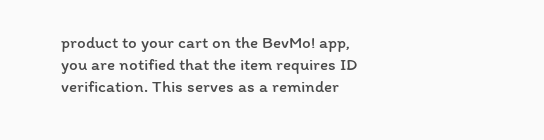product to your cart on the BevMo! app, you are notified that the item requires ID verification. This serves as a reminder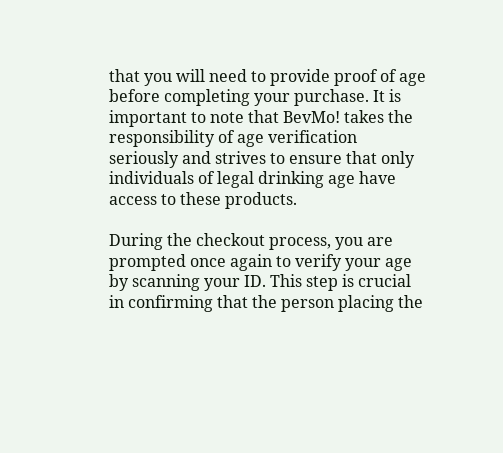that you will need to provide proof of age before completing your purchase. It is important to note that BevMo! takes the responsibility of age verification seriously and strives to ensure that only individuals of legal drinking age have access to these products.

During the checkout process, you are prompted once again to verify your age by scanning your ID. This step is crucial in confirming that the person placing the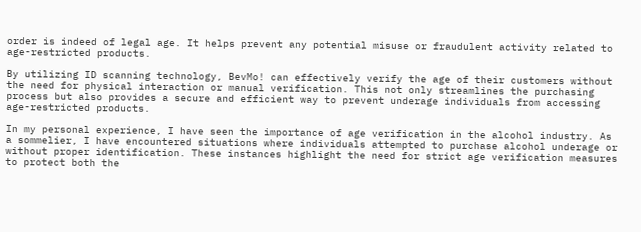order is indeed of legal age. It helps prevent any potential misuse or fraudulent activity related to age-restricted products.

By utilizing ID scanning technology, BevMo! can effectively verify the age of their customers without the need for physical interaction or manual verification. This not only streamlines the purchasing process but also provides a secure and efficient way to prevent underage individuals from accessing age-restricted products.

In my personal experience, I have seen the importance of age verification in the alcohol industry. As a sommelier, I have encountered situations where individuals attempted to purchase alcohol underage or without proper identification. These instances highlight the need for strict age verification measures to protect both the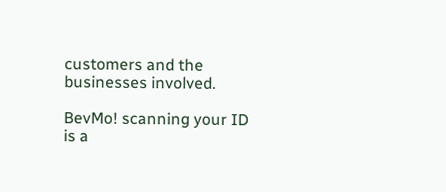customers and the businesses involved.

BevMo! scanning your ID is a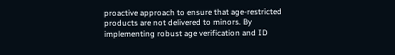proactive approach to ensure that age-restricted products are not delivered to minors. By implementing robust age verification and ID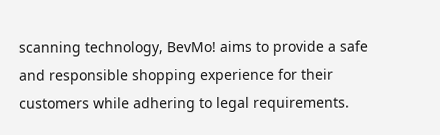scanning technology, BevMo! aims to provide a safe and responsible shopping experience for their customers while adhering to legal requirements.